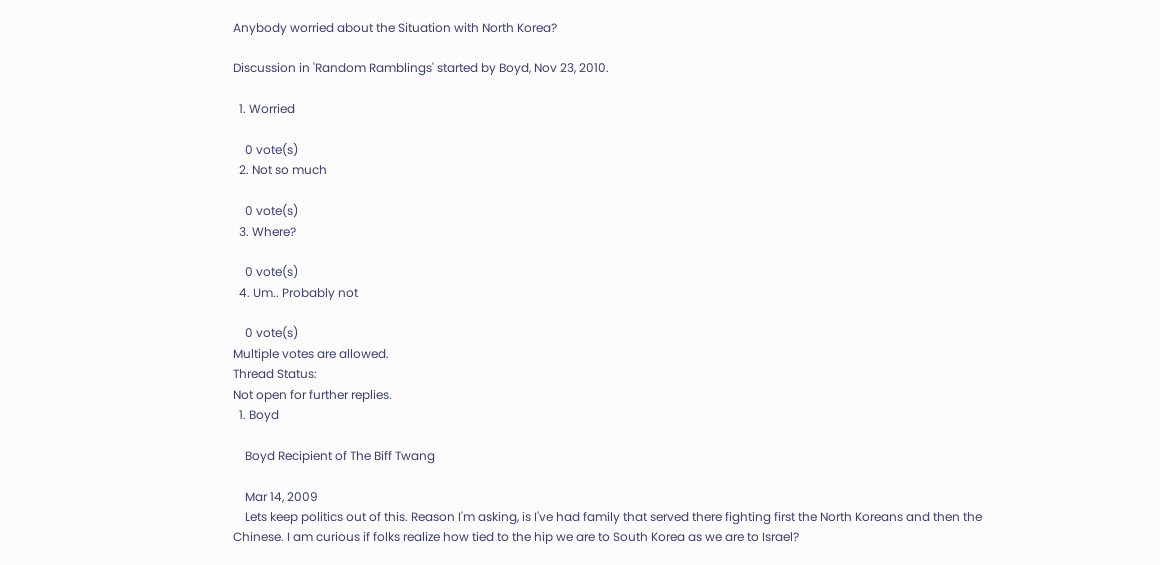Anybody worried about the Situation with North Korea?

Discussion in 'Random Ramblings' started by Boyd, Nov 23, 2010.

  1. Worried

    0 vote(s)
  2. Not so much

    0 vote(s)
  3. Where?

    0 vote(s)
  4. Um.. Probably not

    0 vote(s)
Multiple votes are allowed.
Thread Status:
Not open for further replies.
  1. Boyd

    Boyd Recipient of The Biff Twang

    Mar 14, 2009
    Lets keep politics out of this. Reason I'm asking, is I've had family that served there fighting first the North Koreans and then the Chinese. I am curious if folks realize how tied to the hip we are to South Korea as we are to Israel?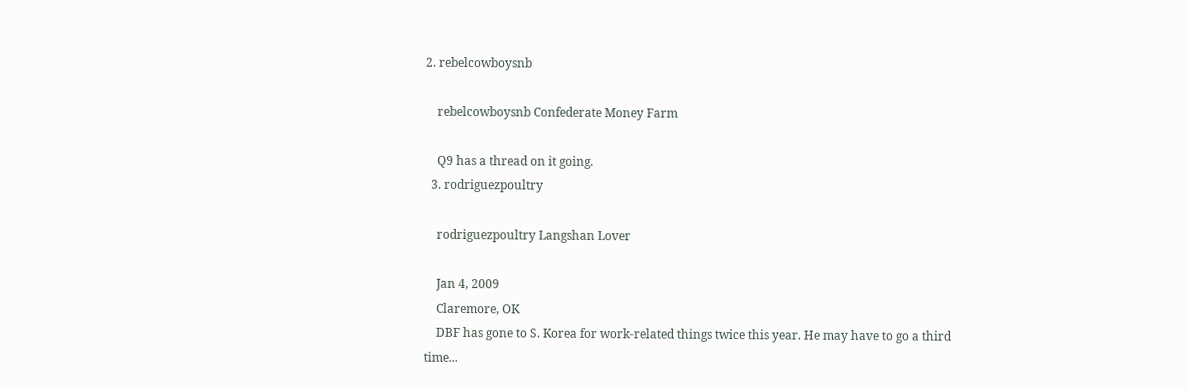2. rebelcowboysnb

    rebelcowboysnb Confederate Money Farm

    Q9 has a thread on it going.
  3. rodriguezpoultry

    rodriguezpoultry Langshan Lover

    Jan 4, 2009
    Claremore, OK
    DBF has gone to S. Korea for work-related things twice this year. He may have to go a third time...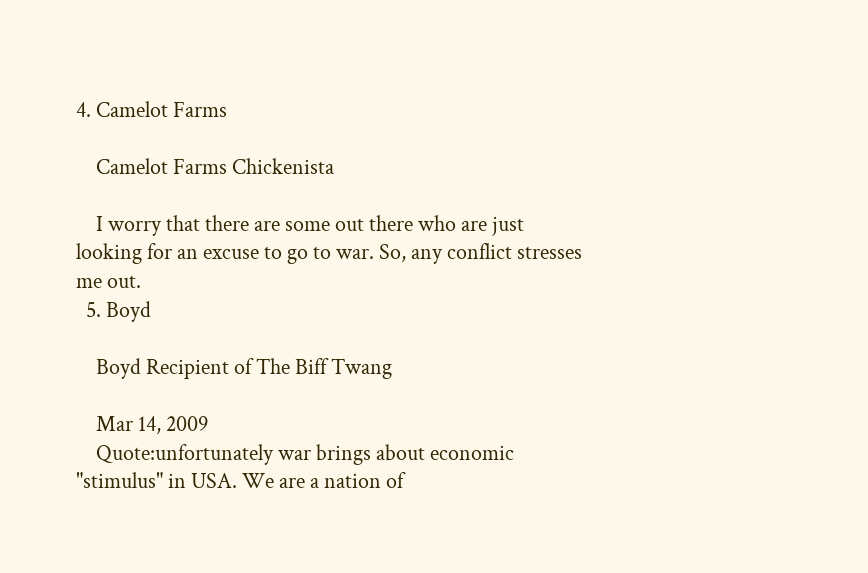4. Camelot Farms

    Camelot Farms Chickenista

    I worry that there are some out there who are just looking for an excuse to go to war. So, any conflict stresses me out.
  5. Boyd

    Boyd Recipient of The Biff Twang

    Mar 14, 2009
    Quote:unfortunately war brings about economic "stimulus" in USA. We are a nation of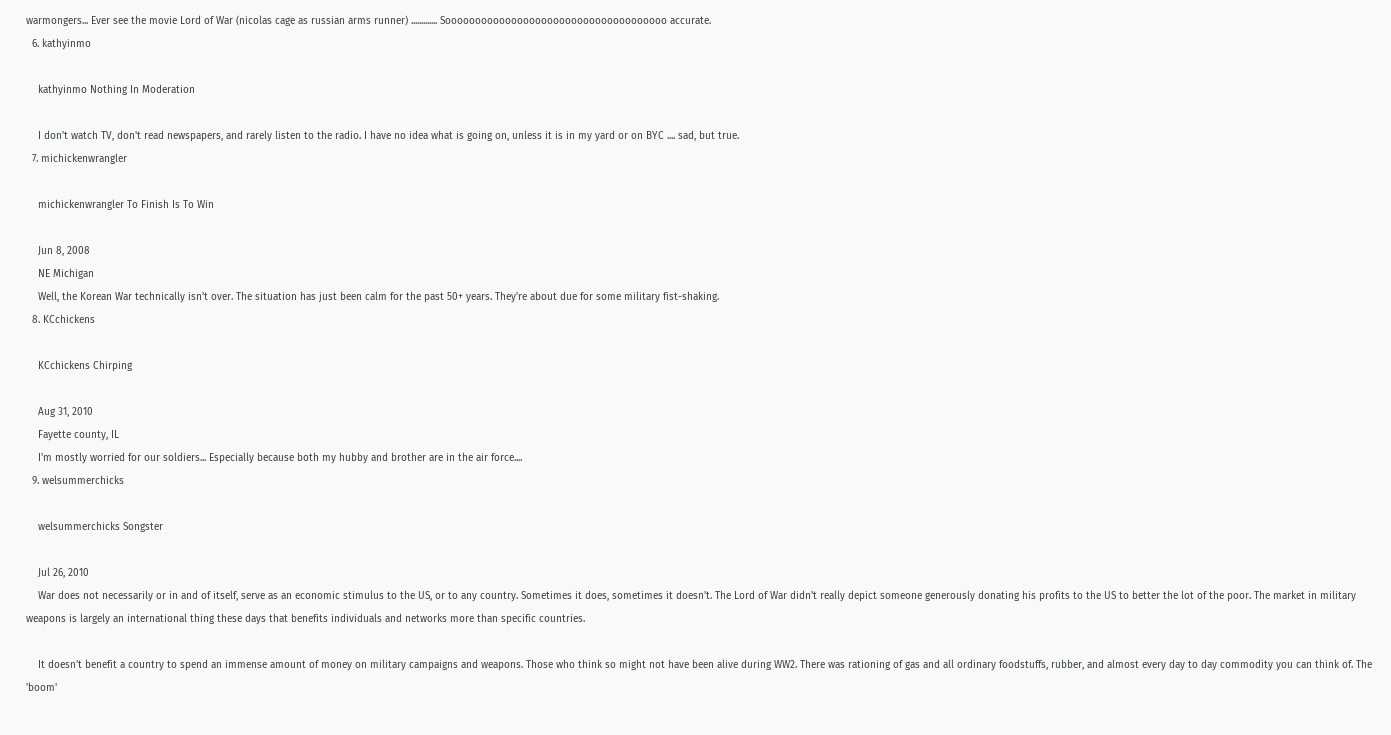warmongers... Ever see the movie Lord of War (nicolas cage as russian arms runner) ............. Sooooooooooooooooooooooooooooooooooooo accurate.
  6. kathyinmo

    kathyinmo Nothing In Moderation

    I don't watch TV, don't read newspapers, and rarely listen to the radio. I have no idea what is going on, unless it is in my yard or on BYC .... sad, but true.
  7. michickenwrangler

    michickenwrangler To Finish Is To Win

    Jun 8, 2008
    NE Michigan
    Well, the Korean War technically isn't over. The situation has just been calm for the past 50+ years. They're about due for some military fist-shaking.
  8. KCchickens

    KCchickens Chirping

    Aug 31, 2010
    Fayette county, IL
    I'm mostly worried for our soldiers... Especially because both my hubby and brother are in the air force....
  9. welsummerchicks

    welsummerchicks Songster

    Jul 26, 2010
    War does not necessarily or in and of itself, serve as an economic stimulus to the US, or to any country. Sometimes it does, sometimes it doesn't. The Lord of War didn't really depict someone generously donating his profits to the US to better the lot of the poor. The market in military weapons is largely an international thing these days that benefits individuals and networks more than specific countries.

    It doesn't benefit a country to spend an immense amount of money on military campaigns and weapons. Those who think so might not have been alive during WW2. There was rationing of gas and all ordinary foodstuffs, rubber, and almost every day to day commodity you can think of. The 'boom'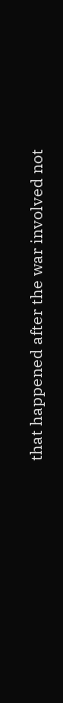that happened after the war involved not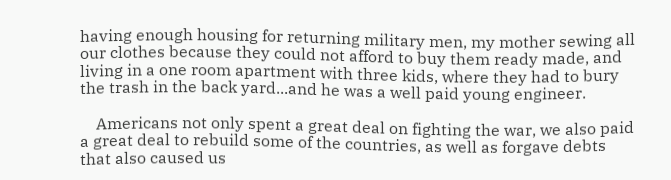having enough housing for returning military men, my mother sewing all our clothes because they could not afford to buy them ready made, and living in a one room apartment with three kids, where they had to bury the trash in the back yard...and he was a well paid young engineer.

    Americans not only spent a great deal on fighting the war, we also paid a great deal to rebuild some of the countries, as well as forgave debts that also caused us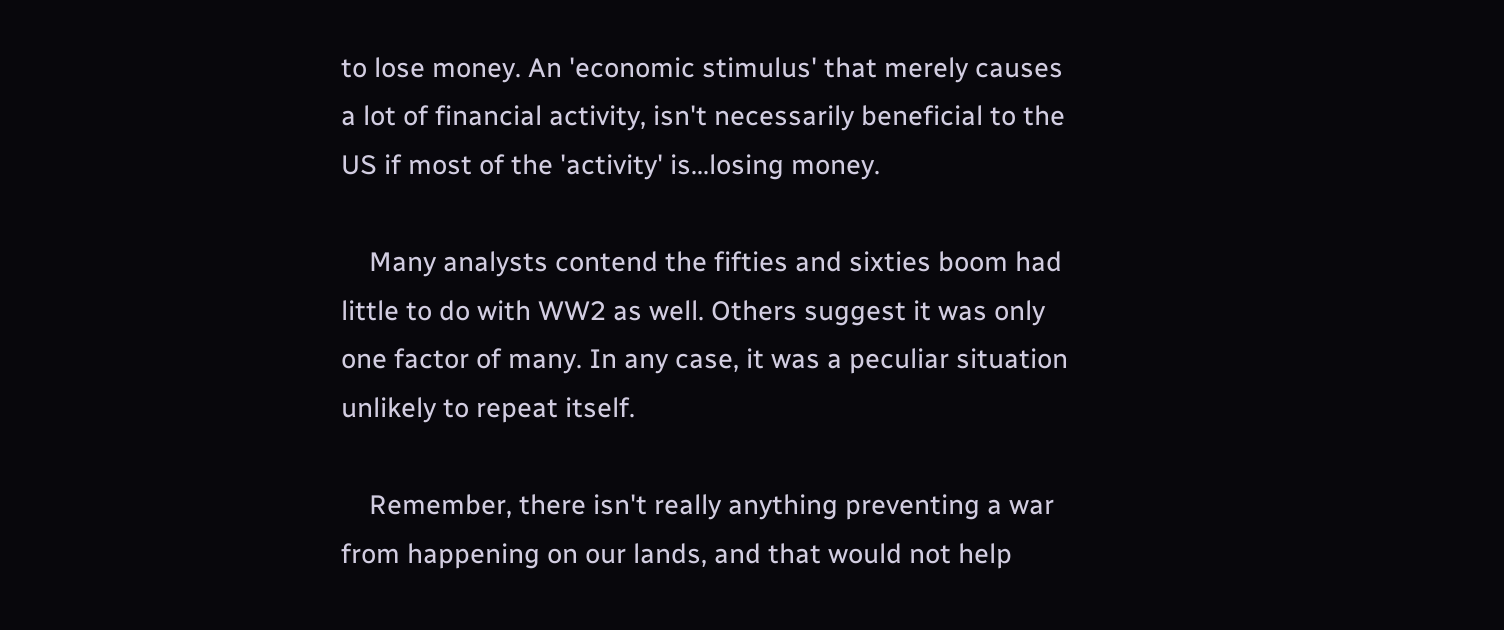to lose money. An 'economic stimulus' that merely causes a lot of financial activity, isn't necessarily beneficial to the US if most of the 'activity' is...losing money.

    Many analysts contend the fifties and sixties boom had little to do with WW2 as well. Others suggest it was only one factor of many. In any case, it was a peculiar situation unlikely to repeat itself.

    Remember, there isn't really anything preventing a war from happening on our lands, and that would not help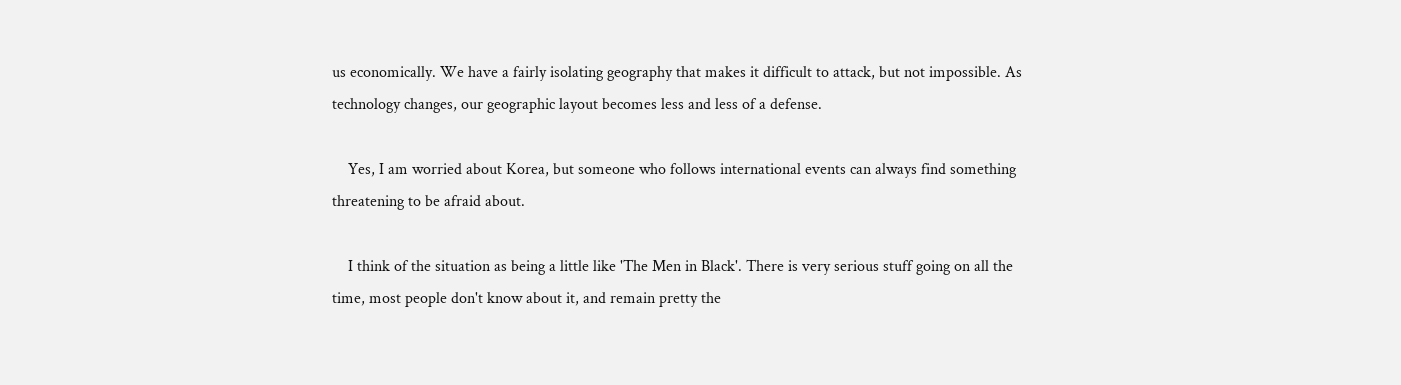us economically. We have a fairly isolating geography that makes it difficult to attack, but not impossible. As technology changes, our geographic layout becomes less and less of a defense.

    Yes, I am worried about Korea, but someone who follows international events can always find something threatening to be afraid about.

    I think of the situation as being a little like 'The Men in Black'. There is very serious stuff going on all the time, most people don't know about it, and remain pretty the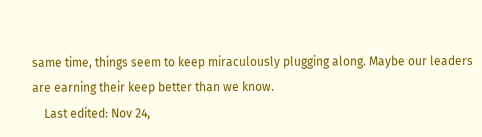same time, things seem to keep miraculously plugging along. Maybe our leaders are earning their keep better than we know.
    Last edited: Nov 24,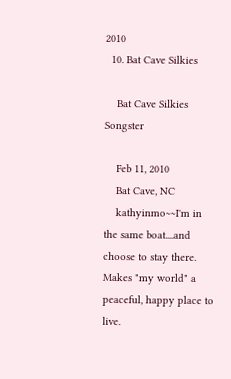2010
  10. Bat Cave Silkies

    Bat Cave Silkies Songster

    Feb 11, 2010
    Bat Cave, NC
    kathyinmo~~I'm in the same boat....and choose to stay there. Makes "my world" a peaceful, happy place to live.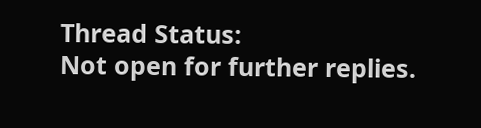Thread Status:
Not open for further replies.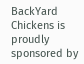BackYard Chickens is proudly sponsored by